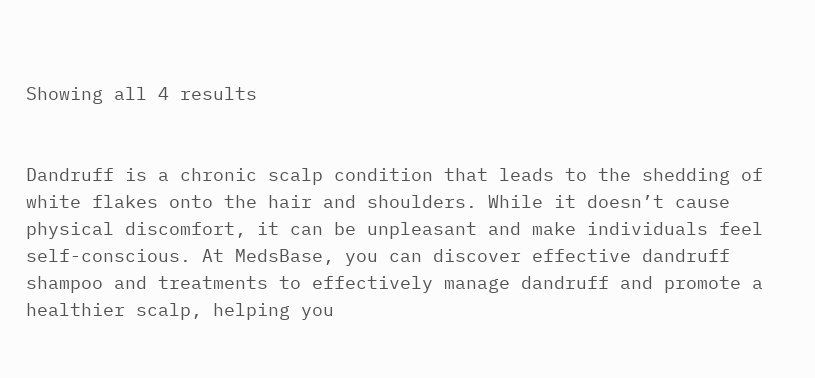Showing all 4 results


Dandruff is a chronic scalp condition that leads to the shedding of white flakes onto the hair and shoulders. While it doesn’t cause physical discomfort, it can be unpleasant and make individuals feel self-conscious. At MedsBase, you can discover effective dandruff shampoo and treatments to effectively manage dandruff and promote a healthier scalp, helping you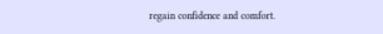regain confidence and comfort.